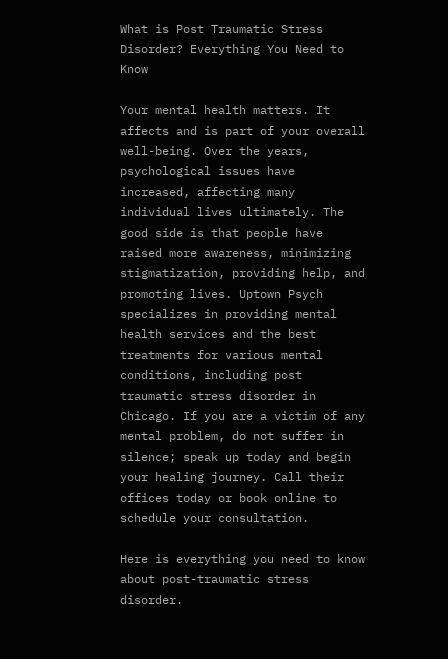What is Post Traumatic Stress Disorder? Everything You Need to Know

Your mental health matters. It affects and is part of your overall well-being. Over the years, psychological issues have increased, affecting many individual lives ultimately. The good side is that people have raised more awareness, minimizing stigmatization, providing help, and promoting lives. Uptown Psych specializes in providing mental health services and the best treatments for various mental conditions, including post traumatic stress disorder in Chicago. If you are a victim of any mental problem, do not suffer in silence; speak up today and begin your healing journey. Call their offices today or book online to schedule your consultation.

Here is everything you need to know about post-traumatic stress disorder.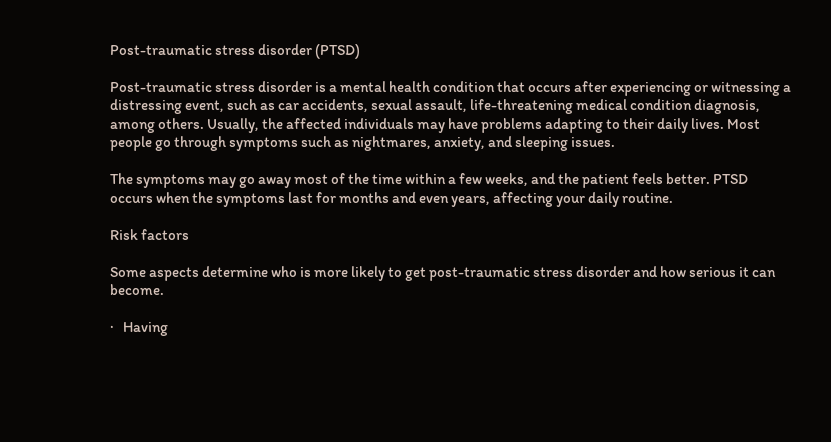Post-traumatic stress disorder (PTSD)

Post-traumatic stress disorder is a mental health condition that occurs after experiencing or witnessing a distressing event, such as car accidents, sexual assault, life-threatening medical condition diagnosis, among others. Usually, the affected individuals may have problems adapting to their daily lives. Most people go through symptoms such as nightmares, anxiety, and sleeping issues.

The symptoms may go away most of the time within a few weeks, and the patient feels better. PTSD occurs when the symptoms last for months and even years, affecting your daily routine.

Risk factors

Some aspects determine who is more likely to get post-traumatic stress disorder and how serious it can become.

·   Having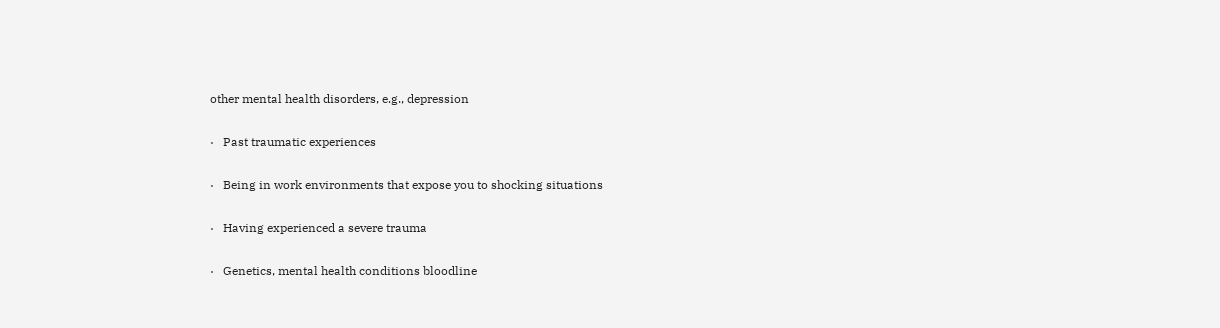other mental health disorders, e.g., depression

·   Past traumatic experiences

·   Being in work environments that expose you to shocking situations

·   Having experienced a severe trauma

·   Genetics, mental health conditions bloodline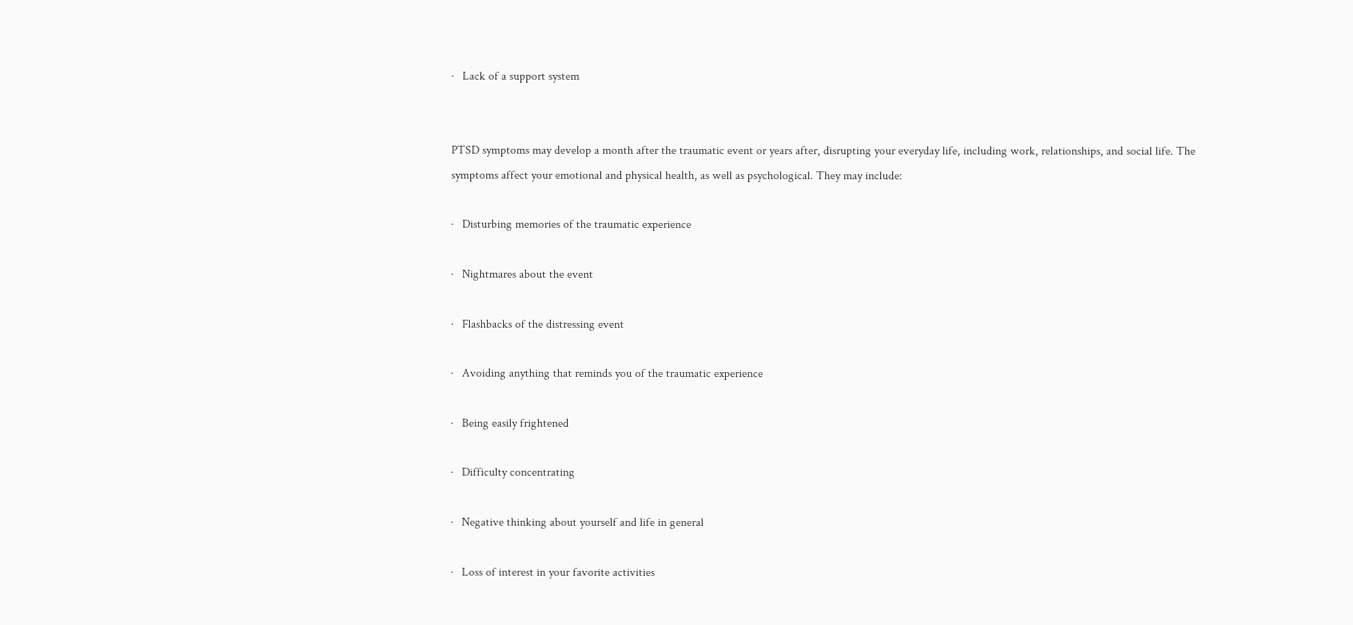·   Lack of a support system


PTSD symptoms may develop a month after the traumatic event or years after, disrupting your everyday life, including work, relationships, and social life. The symptoms affect your emotional and physical health, as well as psychological. They may include:

·   Disturbing memories of the traumatic experience

·   Nightmares about the event

·   Flashbacks of the distressing event

·   Avoiding anything that reminds you of the traumatic experience

·   Being easily frightened

·   Difficulty concentrating

·   Negative thinking about yourself and life in general

·   Loss of interest in your favorite activities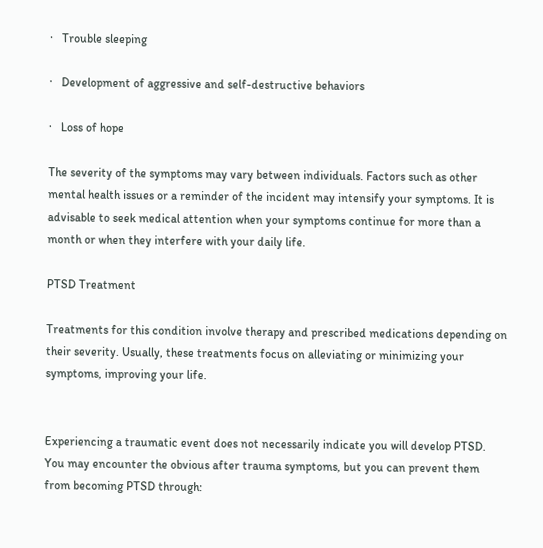·   Trouble sleeping

·   Development of aggressive and self-destructive behaviors

·   Loss of hope

The severity of the symptoms may vary between individuals. Factors such as other mental health issues or a reminder of the incident may intensify your symptoms. It is advisable to seek medical attention when your symptoms continue for more than a month or when they interfere with your daily life.

PTSD Treatment

Treatments for this condition involve therapy and prescribed medications depending on their severity. Usually, these treatments focus on alleviating or minimizing your symptoms, improving your life.


Experiencing a traumatic event does not necessarily indicate you will develop PTSD. You may encounter the obvious after trauma symptoms, but you can prevent them from becoming PTSD through: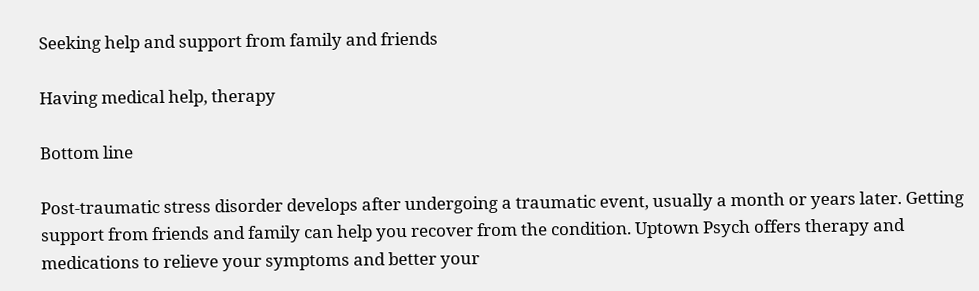Seeking help and support from family and friends

Having medical help, therapy

Bottom line

Post-traumatic stress disorder develops after undergoing a traumatic event, usually a month or years later. Getting support from friends and family can help you recover from the condition. Uptown Psych offers therapy and medications to relieve your symptoms and better your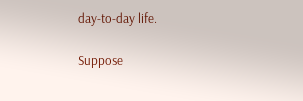day-to-day life.

Suppose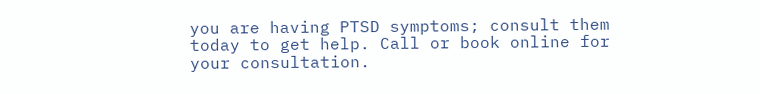you are having PTSD symptoms; consult them today to get help. Call or book online for your consultation.